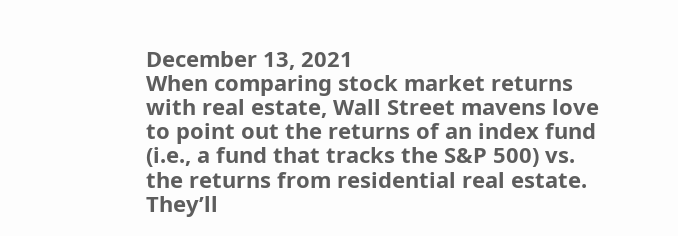December 13, 2021
When comparing stock market returns with real estate, Wall Street mavens love to point out the returns of an index fund (i.e., a fund that tracks the S&P 500) vs. the returns from residential real estate. They’ll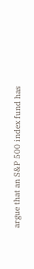argue that an S&P 500 index fund has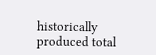historically produced total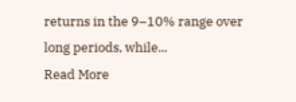returns in the 9–10% range over long periods, while...
Read More